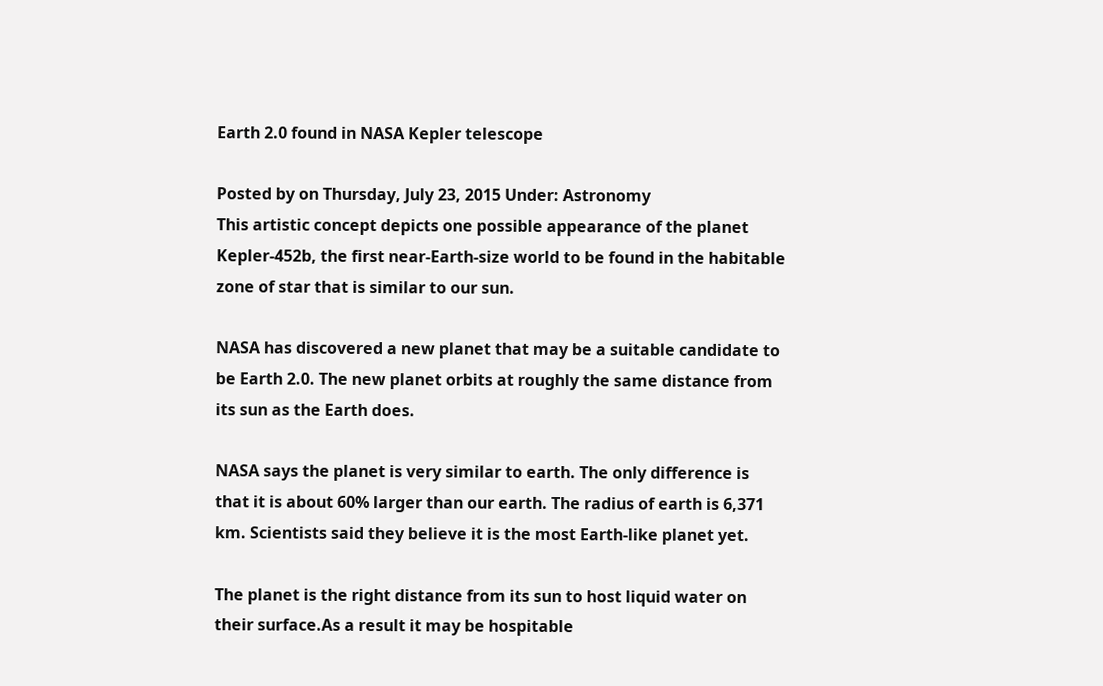Earth 2.0 found in NASA Kepler telescope

Posted by on Thursday, July 23, 2015 Under: Astronomy
This artistic concept depicts one possible appearance of the planet Kepler-452b, the first near-Earth-size world to be found in the habitable zone of star that is similar to our sun.

NASA has discovered a new planet that may be a suitable candidate to be Earth 2.0. The new planet orbits at roughly the same distance from its sun as the Earth does.

NASA says the planet is very similar to earth. The only difference is that it is about 60% larger than our earth. The radius of earth is 6,371 km. Scientists said they believe it is the most Earth-like planet yet.

The planet is the right distance from its sun to host liquid water on their surface.As a result it may be hospitable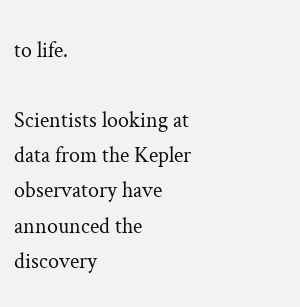to life.

Scientists looking at data from the Kepler observatory have announced the discovery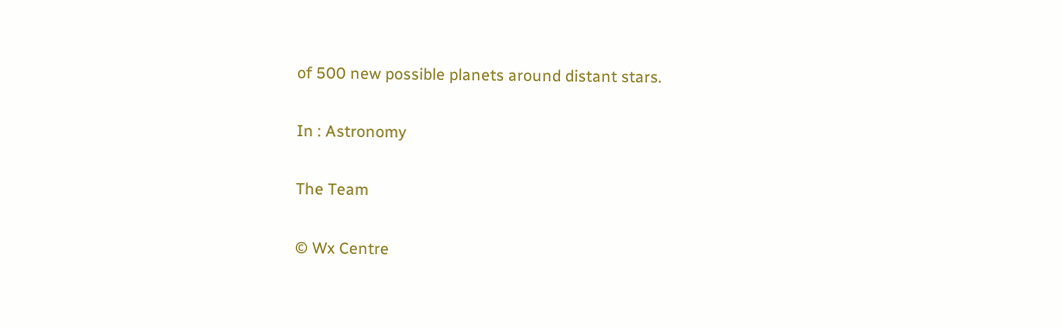of 500 new possible planets around distant stars.

In : Astronomy

The Team

© Wx Centre